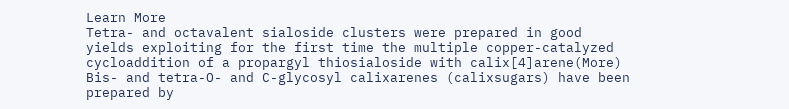Learn More
Tetra- and octavalent sialoside clusters were prepared in good yields exploiting for the first time the multiple copper-catalyzed cycloaddition of a propargyl thiosialoside with calix[4]arene(More)
Bis- and tetra-O- and C-glycosyl calixarenes (calixsugars) have been prepared by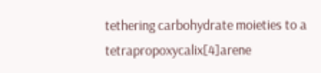tethering carbohydrate moieties to a tetrapropoxycalix[4]arene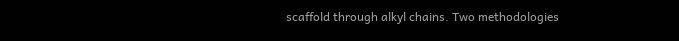scaffold through alkyl chains. Two methodologies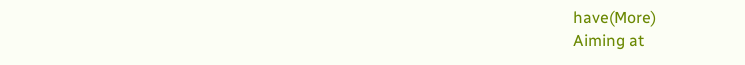have(More)
Aiming at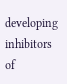developing inhibitors of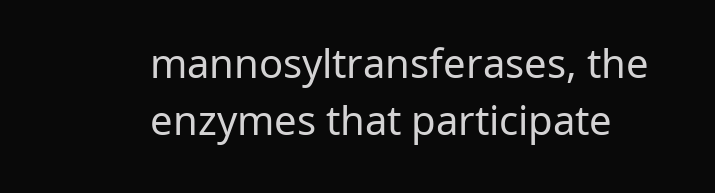mannosyltransferases, the enzymes that participate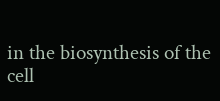in the biosynthesis of the cell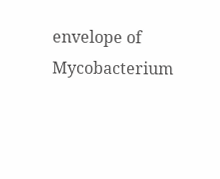envelope of Mycobacterium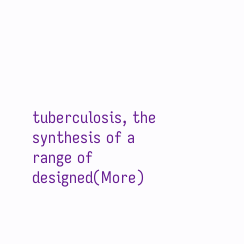tuberculosis, the synthesis of a range of designed(More)